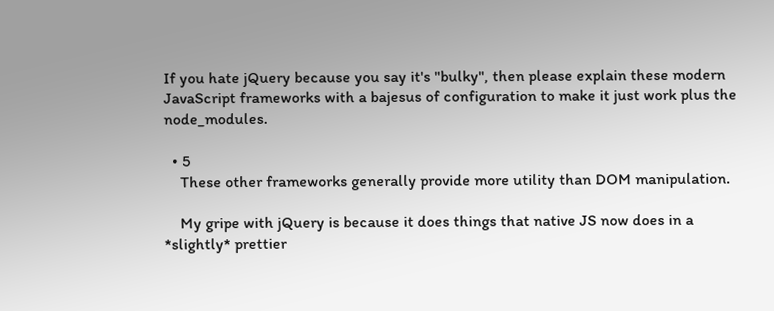If you hate jQuery because you say it's "bulky", then please explain these modern JavaScript frameworks with a bajesus of configuration to make it just work plus the node_modules.

  • 5
    These other frameworks generally provide more utility than DOM manipulation.

    My gripe with jQuery is because it does things that native JS now does in a *slightly* prettier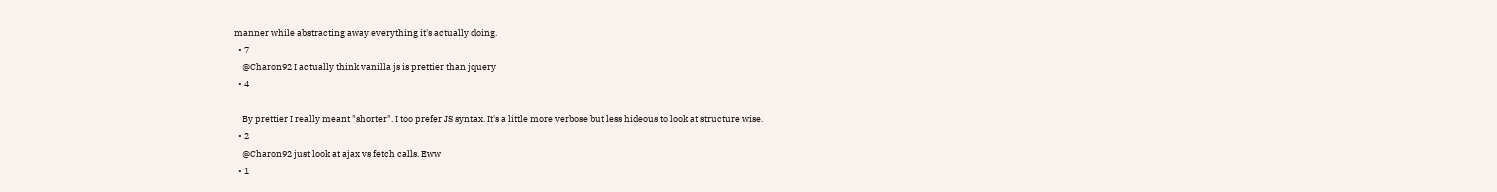manner while abstracting away everything it's actually doing.
  • 7
    @Charon92 I actually think vanilla js is prettier than jquery
  • 4

    By prettier I really meant "shorter". I too prefer JS syntax. It's a little more verbose but less hideous to look at structure wise.
  • 2
    @Charon92 just look at ajax vs fetch calls. Eww
  • 1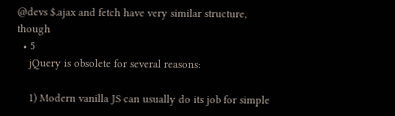@devs $.ajax and fetch have very similar structure, though
  • 5
    jQuery is obsolete for several reasons:

    1) Modern vanilla JS can usually do its job for simple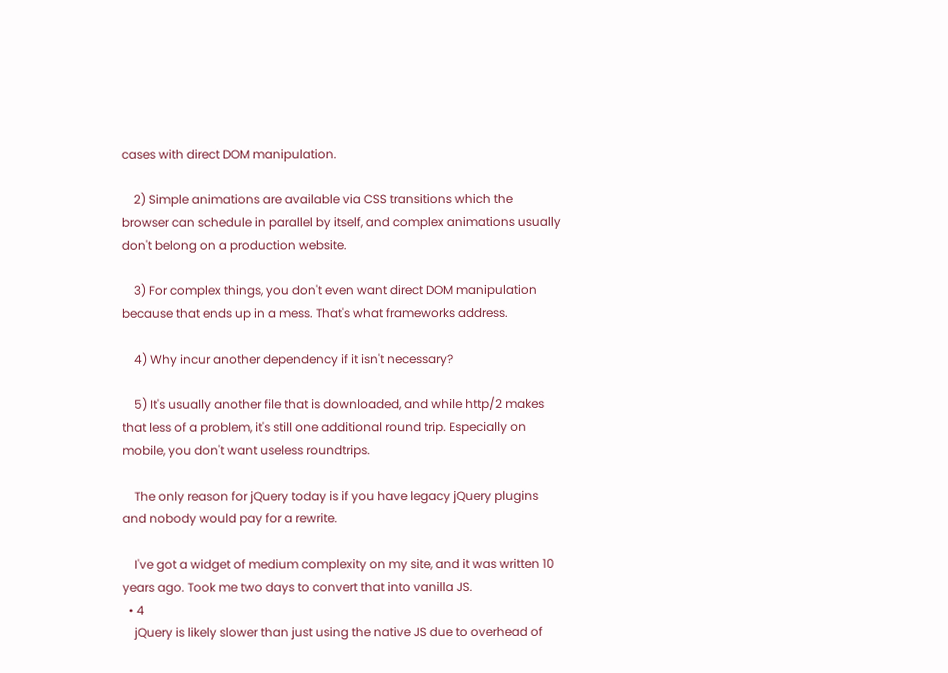cases with direct DOM manipulation.

    2) Simple animations are available via CSS transitions which the browser can schedule in parallel by itself, and complex animations usually don't belong on a production website.

    3) For complex things, you don't even want direct DOM manipulation because that ends up in a mess. That's what frameworks address.

    4) Why incur another dependency if it isn't necessary?

    5) It's usually another file that is downloaded, and while http/2 makes that less of a problem, it's still one additional round trip. Especially on mobile, you don't want useless roundtrips.

    The only reason for jQuery today is if you have legacy jQuery plugins and nobody would pay for a rewrite.

    I've got a widget of medium complexity on my site, and it was written 10 years ago. Took me two days to convert that into vanilla JS.
  • 4
    jQuery is likely slower than just using the native JS due to overhead of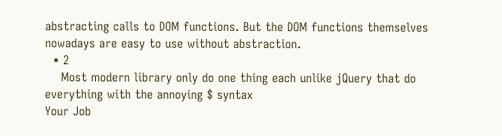abstracting calls to DOM functions. But the DOM functions themselves nowadays are easy to use without abstraction.
  • 2
    Most modern library only do one thing each unlike jQuery that do everything with the annoying $ syntax
Your Job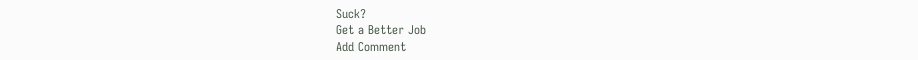Suck?
Get a Better Job
Add Comment